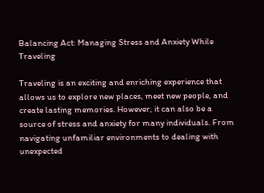Balancing Act: Managing Stress and Anxiety While Traveling

Traveling is an exciting and enriching experience that allows us to explore new places, meet new people, and create lasting memories. However, it can also be a source of stress and anxiety for many individuals. From navigating unfamiliar environments to dealing with unexpected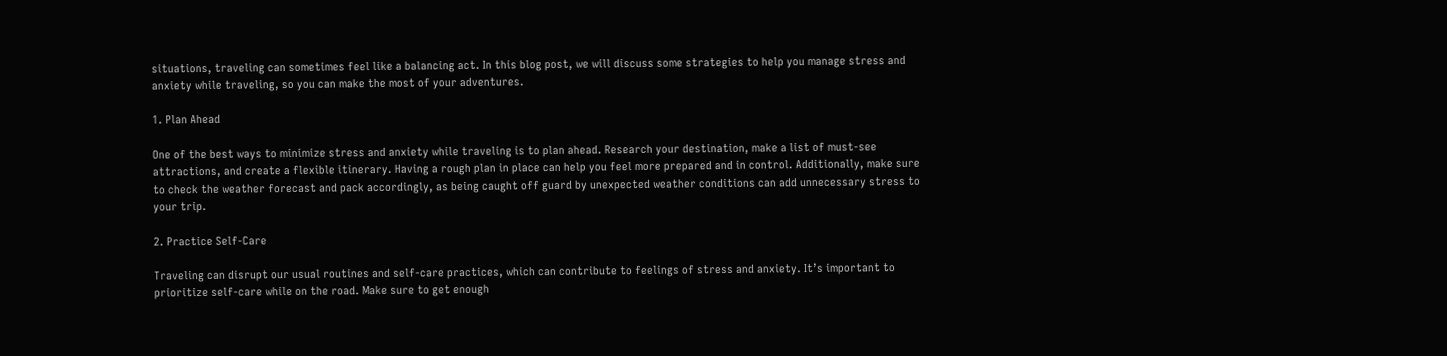situations, traveling can sometimes feel like a balancing act. In this blog post, we will discuss some strategies to help you manage stress and anxiety while traveling, so you can make the most of your adventures.

1. Plan Ahead

One of the best ways to minimize stress and anxiety while traveling is to plan ahead. Research your destination, make a list of must-see attractions, and create a flexible itinerary. Having a rough plan in place can help you feel more prepared and in control. Additionally, make sure to check the weather forecast and pack accordingly, as being caught off guard by unexpected weather conditions can add unnecessary stress to your trip.

2. Practice Self-Care

Traveling can disrupt our usual routines and self-care practices, which can contribute to feelings of stress and anxiety. It’s important to prioritize self-care while on the road. Make sure to get enough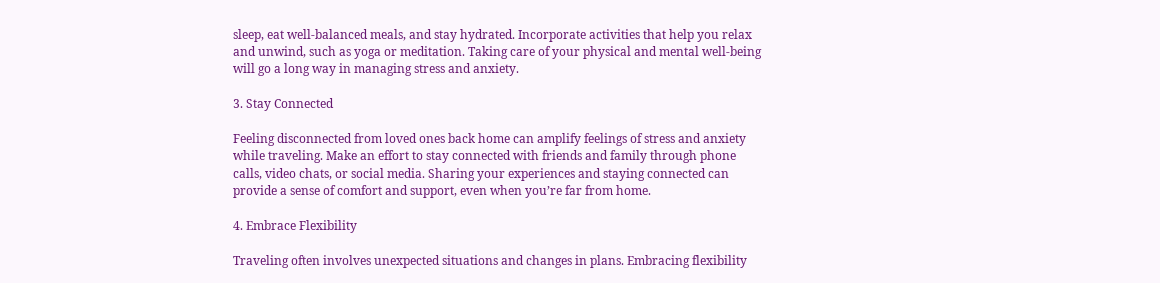sleep, eat well-balanced meals, and stay hydrated. Incorporate activities that help you relax and unwind, such as yoga or meditation. Taking care of your physical and mental well-being will go a long way in managing stress and anxiety.

3. Stay Connected

Feeling disconnected from loved ones back home can amplify feelings of stress and anxiety while traveling. Make an effort to stay connected with friends and family through phone calls, video chats, or social media. Sharing your experiences and staying connected can provide a sense of comfort and support, even when you’re far from home.

4. Embrace Flexibility

Traveling often involves unexpected situations and changes in plans. Embracing flexibility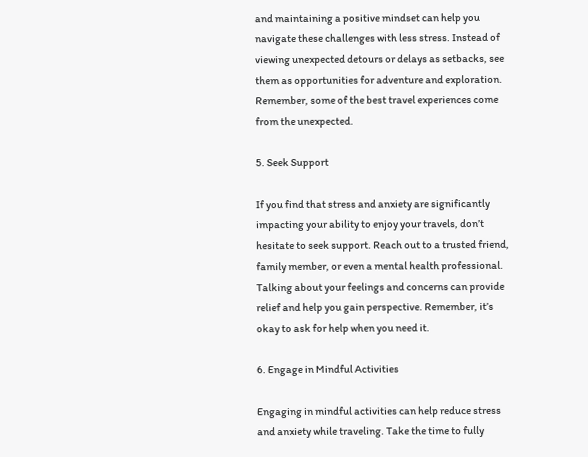and maintaining a positive mindset can help you navigate these challenges with less stress. Instead of viewing unexpected detours or delays as setbacks, see them as opportunities for adventure and exploration. Remember, some of the best travel experiences come from the unexpected.

5. Seek Support

If you find that stress and anxiety are significantly impacting your ability to enjoy your travels, don’t hesitate to seek support. Reach out to a trusted friend, family member, or even a mental health professional. Talking about your feelings and concerns can provide relief and help you gain perspective. Remember, it’s okay to ask for help when you need it.

6. Engage in Mindful Activities

Engaging in mindful activities can help reduce stress and anxiety while traveling. Take the time to fully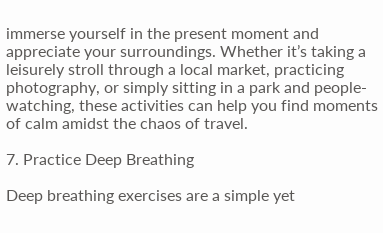immerse yourself in the present moment and appreciate your surroundings. Whether it’s taking a leisurely stroll through a local market, practicing photography, or simply sitting in a park and people-watching, these activities can help you find moments of calm amidst the chaos of travel.

7. Practice Deep Breathing

Deep breathing exercises are a simple yet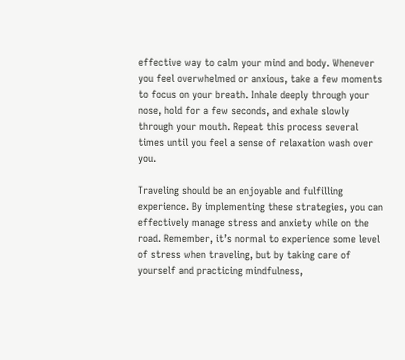effective way to calm your mind and body. Whenever you feel overwhelmed or anxious, take a few moments to focus on your breath. Inhale deeply through your nose, hold for a few seconds, and exhale slowly through your mouth. Repeat this process several times until you feel a sense of relaxation wash over you.

Traveling should be an enjoyable and fulfilling experience. By implementing these strategies, you can effectively manage stress and anxiety while on the road. Remember, it’s normal to experience some level of stress when traveling, but by taking care of yourself and practicing mindfulness,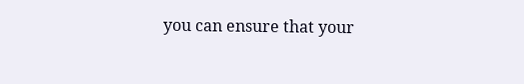you can ensure that your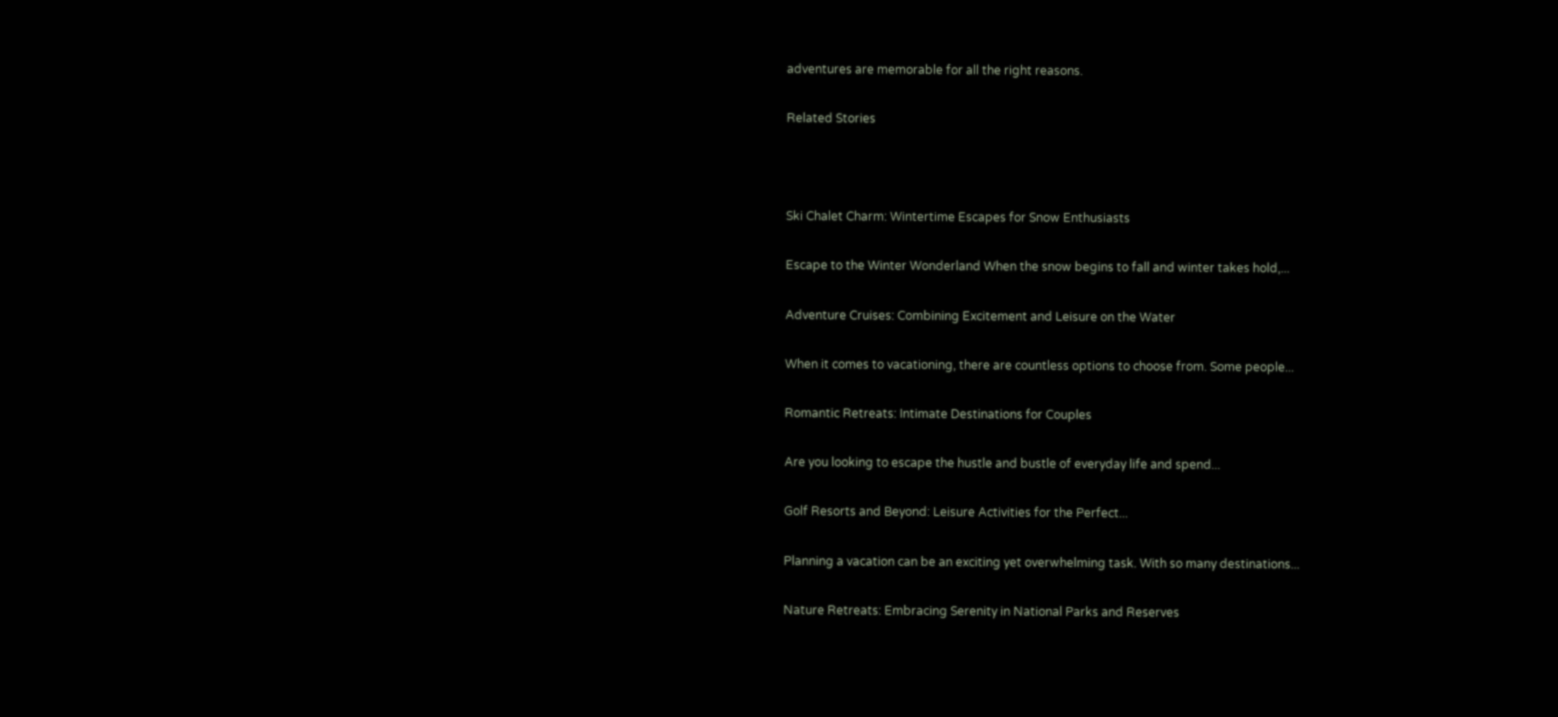adventures are memorable for all the right reasons.

Related Stories



Ski Chalet Charm: Wintertime Escapes for Snow Enthusiasts

Escape to the Winter Wonderland When the snow begins to fall and winter takes hold,...

Adventure Cruises: Combining Excitement and Leisure on the Water

When it comes to vacationing, there are countless options to choose from. Some people...

Romantic Retreats: Intimate Destinations for Couples

Are you looking to escape the hustle and bustle of everyday life and spend...

Golf Resorts and Beyond: Leisure Activities for the Perfect...

Planning a vacation can be an exciting yet overwhelming task. With so many destinations...

Nature Retreats: Embracing Serenity in National Parks and Reserves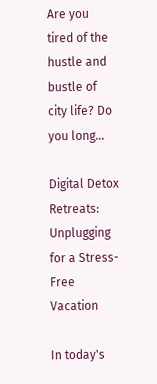Are you tired of the hustle and bustle of city life? Do you long...

Digital Detox Retreats: Unplugging for a Stress-Free Vacation

In today's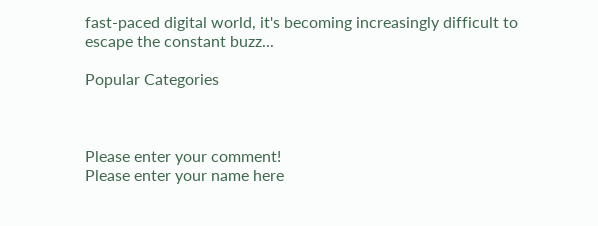fast-paced digital world, it's becoming increasingly difficult to escape the constant buzz...

Popular Categories



Please enter your comment!
Please enter your name here